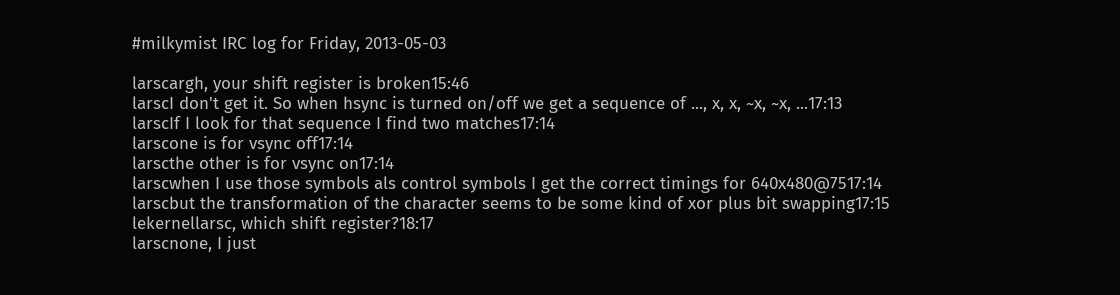#milkymist IRC log for Friday, 2013-05-03

larscargh, your shift register is broken15:46
larscI don't get it. So when hsync is turned on/off we get a sequence of ..., x, x, ~x, ~x, ...17:13
larscIf I look for that sequence I find two matches17:14
larscone is for vsync off17:14
larscthe other is for vsync on17:14
larscwhen I use those symbols als control symbols I get the correct timings for 640x480@7517:14
larscbut the transformation of the character seems to be some kind of xor plus bit swapping17:15
lekernellarsc, which shift register?18:17
larscnone, I just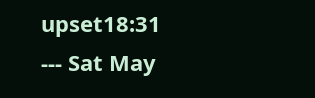upset18:31
--- Sat May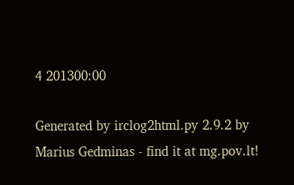4 201300:00

Generated by irclog2html.py 2.9.2 by Marius Gedminas - find it at mg.pov.lt!